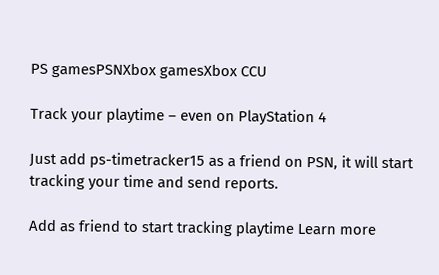PS gamesPSNXbox gamesXbox CCU

Track your playtime – even on PlayStation 4

Just add ps-timetracker15 as a friend on PSN, it will start tracking your time and send reports.

Add as friend to start tracking playtime Learn more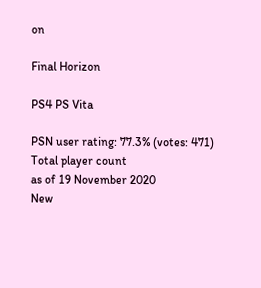on

Final Horizon

PS4 PS Vita

PSN user rating: 77.3% (votes: 471)
Total player count
as of 19 November 2020
New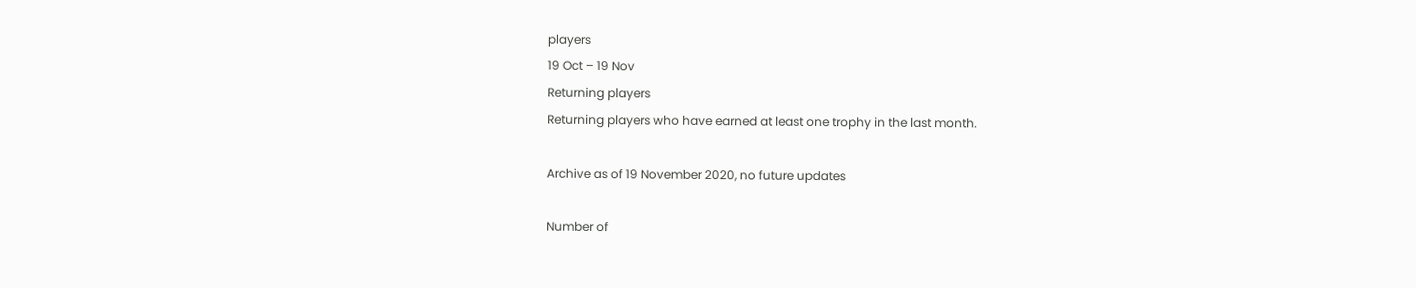players
19 Oct – 19 Nov
Returning players
Returning players who have earned at least one trophy in the last month.

Archive as of 19 November 2020, no future updates

Number of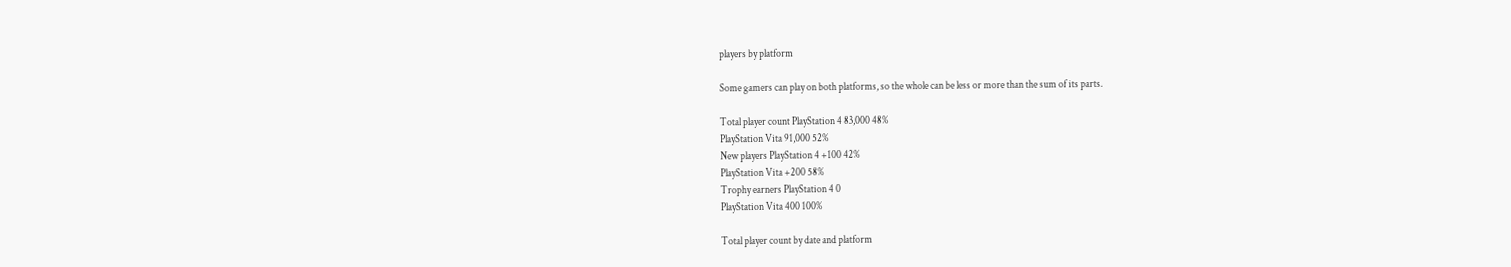players by platform

Some gamers can play on both platforms, so the whole can be less or more than the sum of its parts.

Total player count PlayStation 4 83,000 48%
PlayStation Vita 91,000 52%
New players PlayStation 4 +100 42%
PlayStation Vita +200 58%
Trophy earners PlayStation 4 0
PlayStation Vita 400 100%

Total player count by date and platform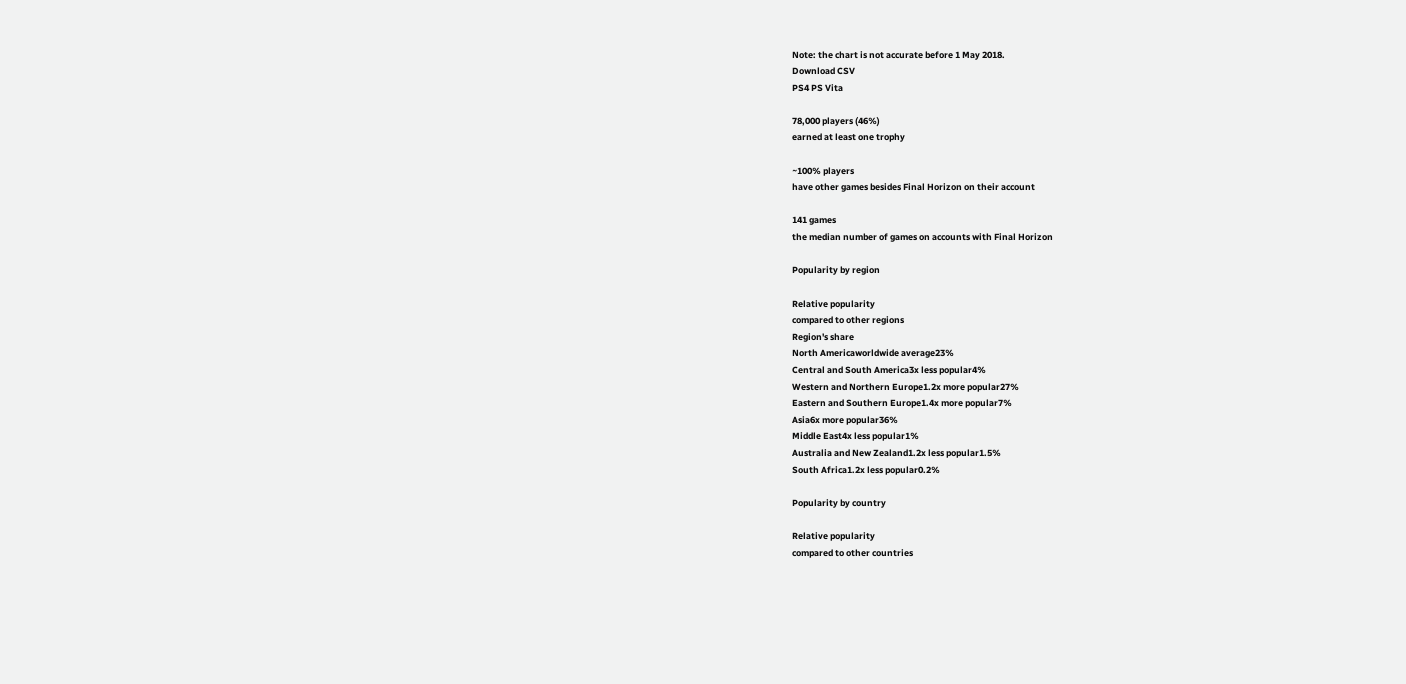Note: the chart is not accurate before 1 May 2018.
Download CSV
PS4 PS Vita

78,000 players (46%)
earned at least one trophy

~100% players
have other games besides Final Horizon on their account

141 games
the median number of games on accounts with Final Horizon

Popularity by region

Relative popularity
compared to other regions
Region's share
North Americaworldwide average23%
Central and South America3x less popular4%
Western and Northern Europe1.2x more popular27%
Eastern and Southern Europe1.4x more popular7%
Asia6x more popular36%
Middle East4x less popular1%
Australia and New Zealand1.2x less popular1.5%
South Africa1.2x less popular0.2%

Popularity by country

Relative popularity
compared to other countries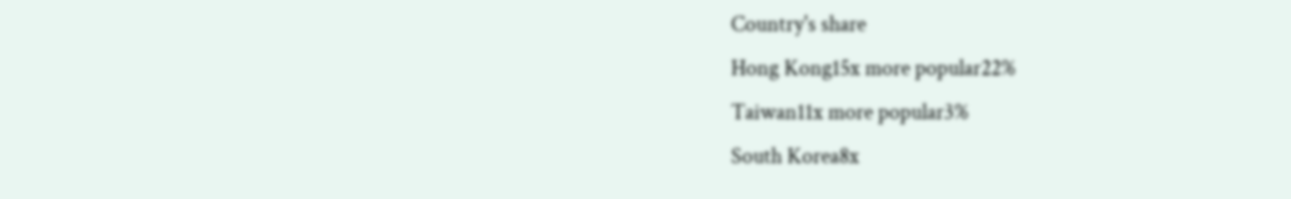Country's share
Hong Kong15x more popular22%
Taiwan11x more popular3%
South Korea8x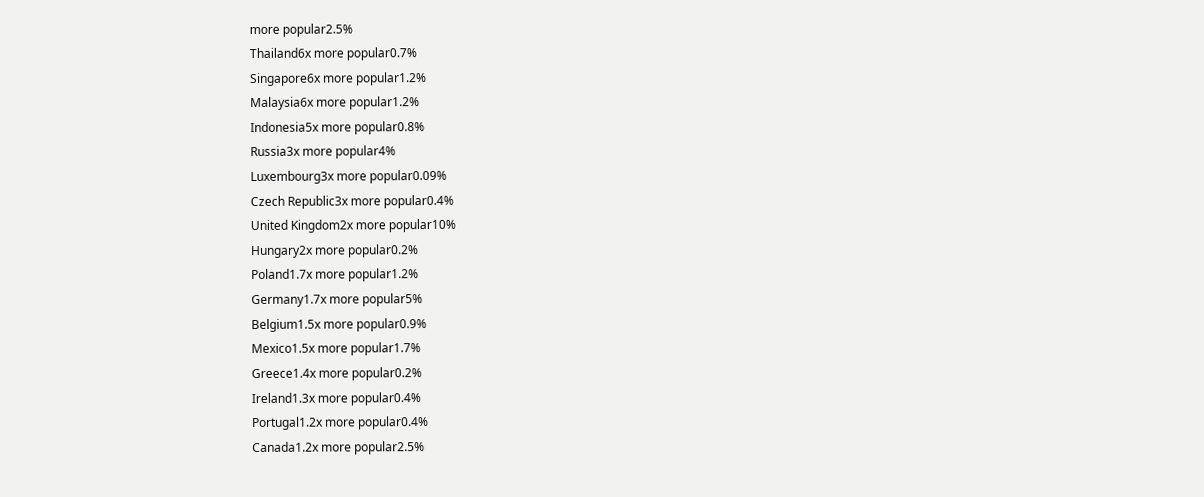more popular2.5%
Thailand6x more popular0.7%
Singapore6x more popular1.2%
Malaysia6x more popular1.2%
Indonesia5x more popular0.8%
Russia3x more popular4%
Luxembourg3x more popular0.09%
Czech Republic3x more popular0.4%
United Kingdom2x more popular10%
Hungary2x more popular0.2%
Poland1.7x more popular1.2%
Germany1.7x more popular5%
Belgium1.5x more popular0.9%
Mexico1.5x more popular1.7%
Greece1.4x more popular0.2%
Ireland1.3x more popular0.4%
Portugal1.2x more popular0.4%
Canada1.2x more popular2.5%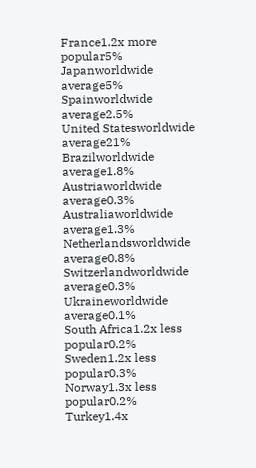France1.2x more popular5%
Japanworldwide average5%
Spainworldwide average2.5%
United Statesworldwide average21%
Brazilworldwide average1.8%
Austriaworldwide average0.3%
Australiaworldwide average1.3%
Netherlandsworldwide average0.8%
Switzerlandworldwide average0.3%
Ukraineworldwide average0.1%
South Africa1.2x less popular0.2%
Sweden1.2x less popular0.3%
Norway1.3x less popular0.2%
Turkey1.4x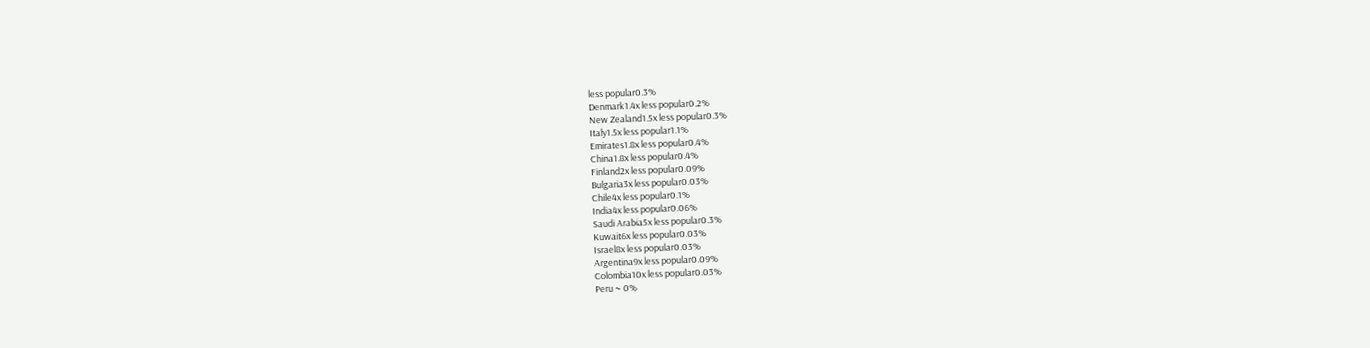less popular0.3%
Denmark1.4x less popular0.2%
New Zealand1.5x less popular0.3%
Italy1.5x less popular1.1%
Emirates1.8x less popular0.4%
China1.8x less popular0.4%
Finland2x less popular0.09%
Bulgaria3x less popular0.03%
Chile4x less popular0.1%
India4x less popular0.06%
Saudi Arabia5x less popular0.3%
Kuwait6x less popular0.03%
Israel8x less popular0.03%
Argentina9x less popular0.09%
Colombia10x less popular0.03%
Peru ~ 0%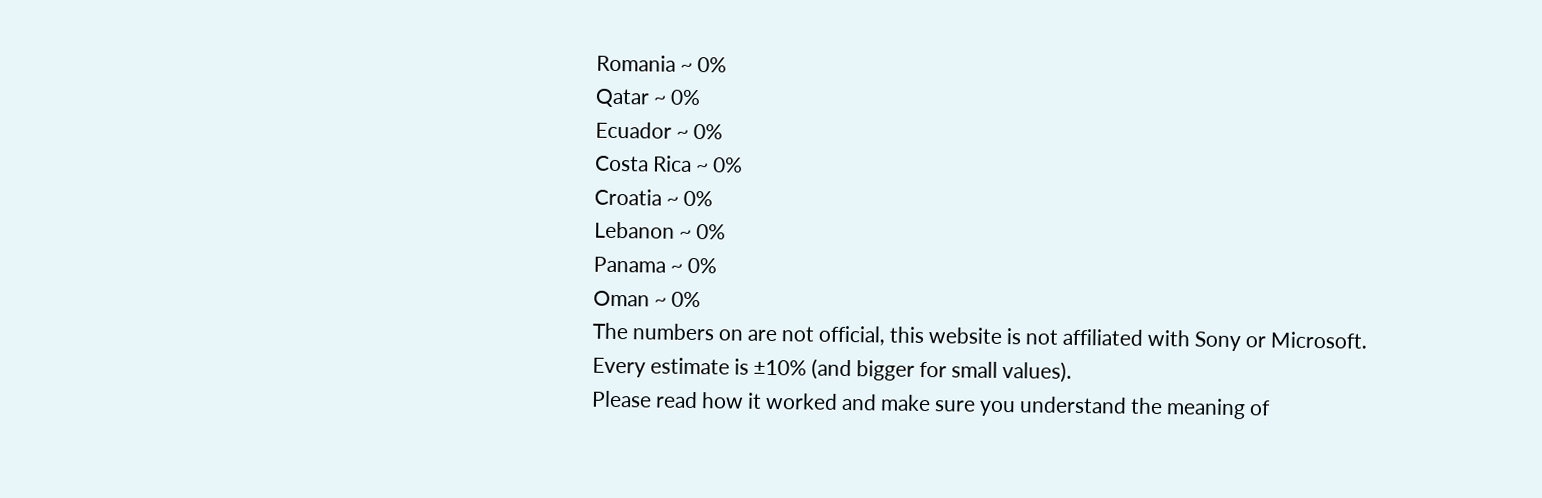Romania ~ 0%
Qatar ~ 0%
Ecuador ~ 0%
Costa Rica ~ 0%
Croatia ~ 0%
Lebanon ~ 0%
Panama ~ 0%
Oman ~ 0%
The numbers on are not official, this website is not affiliated with Sony or Microsoft.
Every estimate is ±10% (and bigger for small values).
Please read how it worked and make sure you understand the meaning of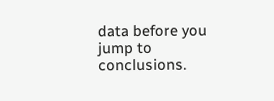data before you jump to conclusions.